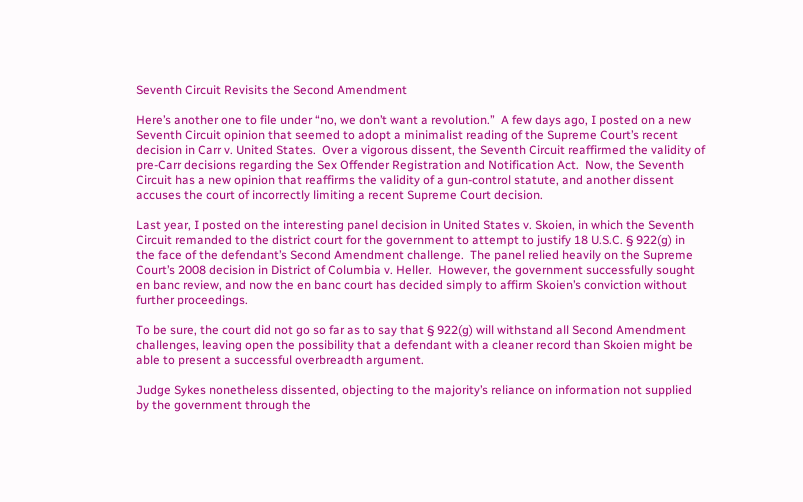Seventh Circuit Revisits the Second Amendment

Here’s another one to file under “no, we don’t want a revolution.”  A few days ago, I posted on a new Seventh Circuit opinion that seemed to adopt a minimalist reading of the Supreme Court’s recent decision in Carr v. United States.  Over a vigorous dissent, the Seventh Circuit reaffirmed the validity of pre-Carr decisions regarding the Sex Offender Registration and Notification Act.  Now, the Seventh Circuit has a new opinion that reaffirms the validity of a gun-control statute, and another dissent accuses the court of incorrectly limiting a recent Supreme Court decision.

Last year, I posted on the interesting panel decision in United States v. Skoien, in which the Seventh Circuit remanded to the district court for the government to attempt to justify 18 U.S.C. § 922(g) in the face of the defendant’s Second Amendment challenge.  The panel relied heavily on the Supreme Court’s 2008 decision in District of Columbia v. Heller.  However, the government successfully sought en banc review, and now the en banc court has decided simply to affirm Skoien’s conviction without further proceedings.

To be sure, the court did not go so far as to say that § 922(g) will withstand all Second Amendment challenges, leaving open the possibility that a defendant with a cleaner record than Skoien might be able to present a successful overbreadth argument.

Judge Sykes nonetheless dissented, objecting to the majority’s reliance on information not supplied by the government through the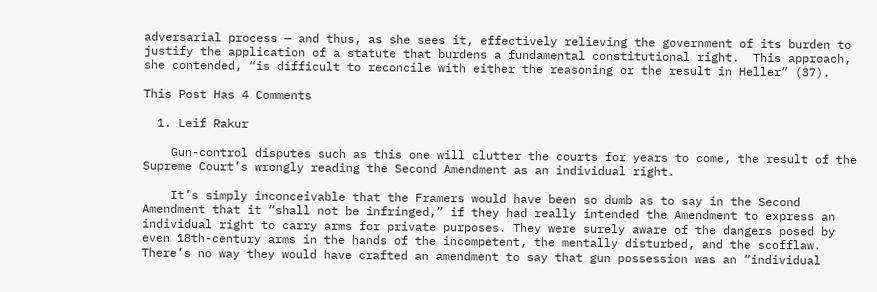adversarial process — and thus, as she sees it, effectively relieving the government of its burden to justify the application of a statute that burdens a fundamental constitutional right.  This approach, she contended, “is difficult to reconcile with either the reasoning or the result in Heller” (37).

This Post Has 4 Comments

  1. Leif Rakur

    Gun-control disputes such as this one will clutter the courts for years to come, the result of the Supreme Court’s wrongly reading the Second Amendment as an individual right.

    It’s simply inconceivable that the Framers would have been so dumb as to say in the Second Amendment that it “shall not be infringed,” if they had really intended the Amendment to express an individual right to carry arms for private purposes. They were surely aware of the dangers posed by even 18th-century arms in the hands of the incompetent, the mentally disturbed, and the scofflaw. There’s no way they would have crafted an amendment to say that gun possession was an “individual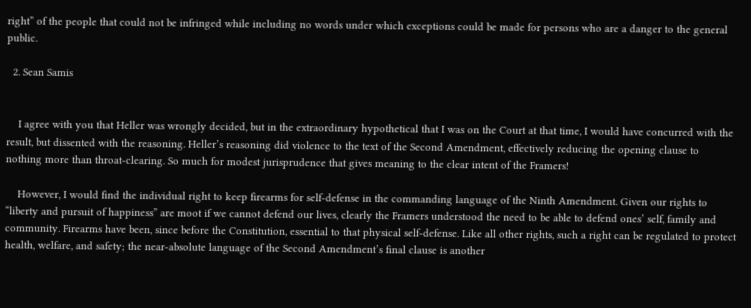right” of the people that could not be infringed while including no words under which exceptions could be made for persons who are a danger to the general public.

  2. Sean Samis


    I agree with you that Heller was wrongly decided, but in the extraordinary hypothetical that I was on the Court at that time, I would have concurred with the result, but dissented with the reasoning. Heller’s reasoning did violence to the text of the Second Amendment, effectively reducing the opening clause to nothing more than throat-clearing. So much for modest jurisprudence that gives meaning to the clear intent of the Framers!

    However, I would find the individual right to keep firearms for self-defense in the commanding language of the Ninth Amendment. Given our rights to “liberty and pursuit of happiness” are moot if we cannot defend our lives, clearly the Framers understood the need to be able to defend ones’ self, family and community. Firearms have been, since before the Constitution, essential to that physical self-defense. Like all other rights, such a right can be regulated to protect health, welfare, and safety; the near-absolute language of the Second Amendment’s final clause is another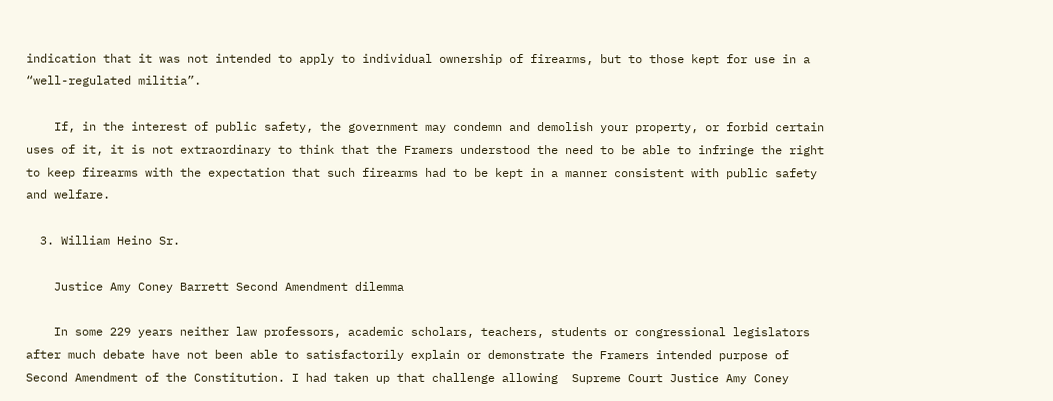indication that it was not intended to apply to individual ownership of firearms, but to those kept for use in a “well-regulated militia”.

    If, in the interest of public safety, the government may condemn and demolish your property, or forbid certain uses of it, it is not extraordinary to think that the Framers understood the need to be able to infringe the right to keep firearms with the expectation that such firearms had to be kept in a manner consistent with public safety and welfare.

  3. William Heino Sr.

    Justice Amy Coney Barrett Second Amendment dilemma

    In some 229 years neither law professors, academic scholars, teachers, students or congressional legislators after much debate have not been able to satisfactorily explain or demonstrate the Framers intended purpose of Second Amendment of the Constitution. I had taken up that challenge allowing  Supreme Court Justice Amy Coney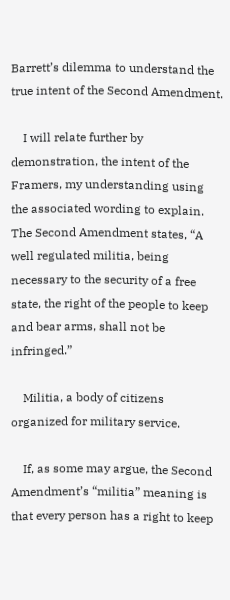Barrett’s dilemma to understand the true intent of the Second Amendment.

    I will relate further by demonstration, the intent of the Framers, my understanding using the associated wording to explain. The Second Amendment states, “A well regulated militia, being necessary to the security of a free state, the right of the people to keep and bear arms, shall not be infringed.”

    Militia, a body of citizens organized for military service.

    If, as some may argue, the Second Amendment’s “militia” meaning is that every person has a right to keep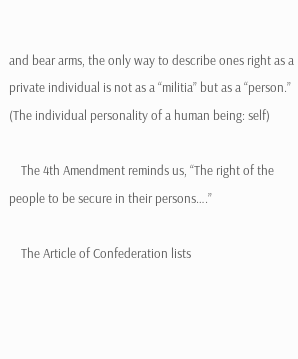and bear arms, the only way to describe ones right as a private individual is not as a “militia” but as a “person.” (The individual personality of a human being: self)

    The 4th Amendment reminds us, “The right of the people to be secure in their persons….”

    The Article of Confederation lists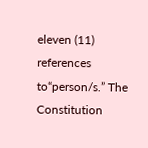eleven (11) references to“person/s.” The Constitution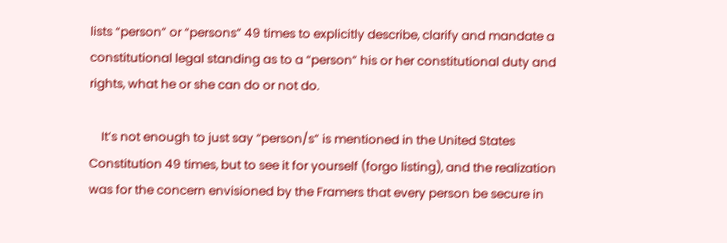lists “person” or “persons” 49 times to explicitly describe, clarify and mandate a constitutional legal standing as to a “person” his or her constitutional duty and rights, what he or she can do or not do.

    It’s not enough to just say “person/s” is mentioned in the United States Constitution 49 times, but to see it for yourself (forgo listing), and the realization was for the concern envisioned by the Framers that every person be secure in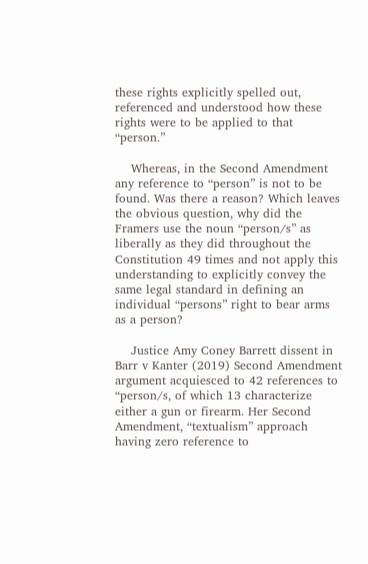these rights explicitly spelled out, referenced and understood how these rights were to be applied to that “person.”

    Whereas, in the Second Amendment any reference to “person” is not to be found. Was there a reason? Which leaves the obvious question, why did the Framers use the noun “person/s” as liberally as they did throughout the Constitution 49 times and not apply this understanding to explicitly convey the same legal standard in defining an individual “persons” right to bear arms as a person?

    Justice Amy Coney Barrett dissent in Barr v Kanter (2019) Second Amendment argument acquiesced to 42 references to “person/s, of which 13 characterize either a gun or firearm. Her Second Amendment, “textualism” approach having zero reference to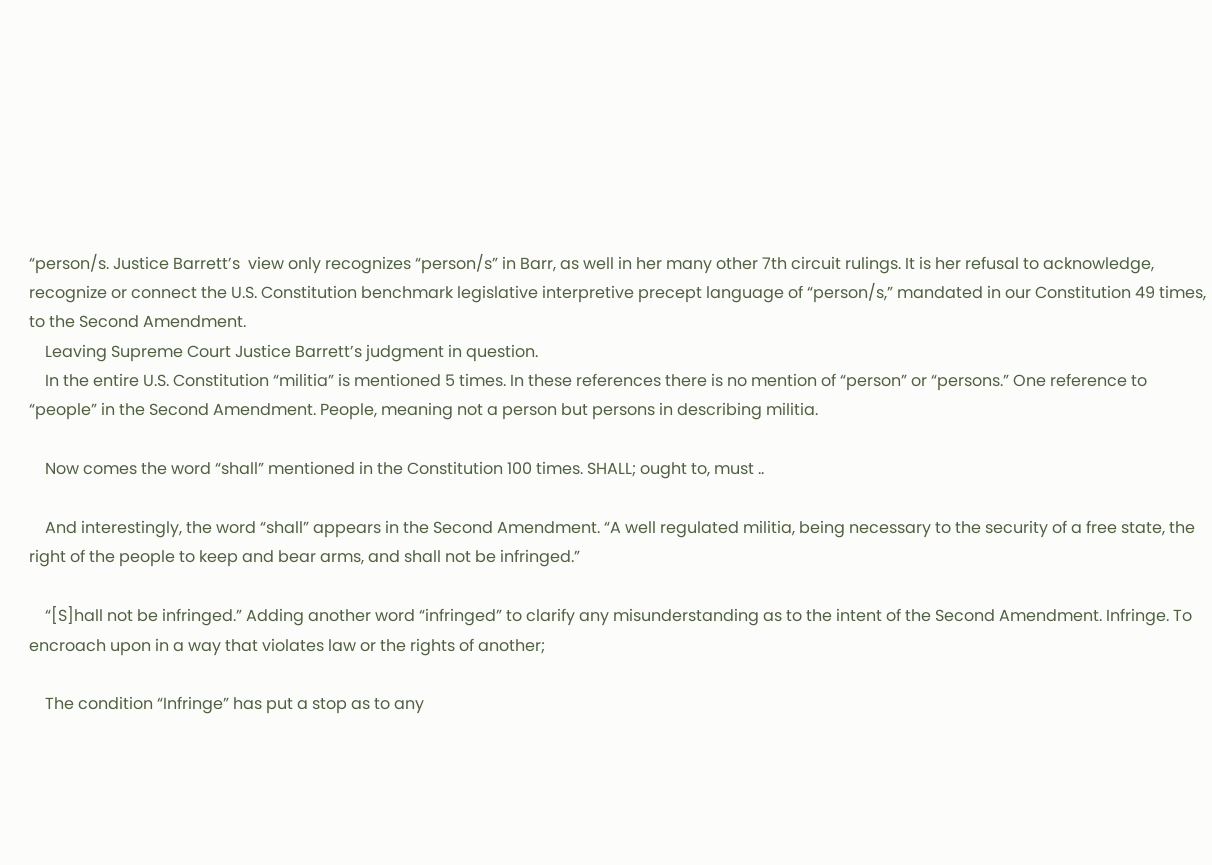“person/s. Justice Barrett’s  view only recognizes “person/s” in Barr, as well in her many other 7th circuit rulings. It is her refusal to acknowledge, recognize or connect the U.S. Constitution benchmark legislative interpretive precept language of “person/s,” mandated in our Constitution 49 times, to the Second Amendment.
    Leaving Supreme Court Justice Barrett’s judgment in question.
    In the entire U.S. Constitution “militia” is mentioned 5 times. In these references there is no mention of “person” or “persons.” One reference to “people” in the Second Amendment. People, meaning not a person but persons in describing militia.

    Now comes the word “shall” mentioned in the Constitution 100 times. SHALL; ought to, must ..

    And interestingly, the word “shall” appears in the Second Amendment. “A well regulated militia, being necessary to the security of a free state, the right of the people to keep and bear arms, and shall not be infringed.”

    “[S]hall not be infringed.” Adding another word “infringed” to clarify any misunderstanding as to the intent of the Second Amendment. Infringe. To encroach upon in a way that violates law or the rights of another;

    The condition “Infringe” has put a stop as to any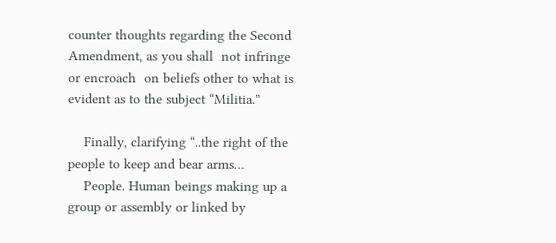counter thoughts regarding the Second Amendment, as you shall  not infringe or encroach  on beliefs other to what is evident as to the subject “Militia.”

    Finally, clarifying “..the right of the people to keep and bear arms…
    People. Human beings making up a group or assembly or linked by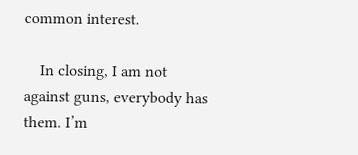common interest.

    In closing, I am not against guns, everybody has them. I’m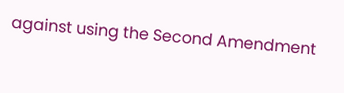against using the Second Amendment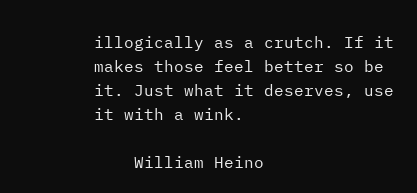illogically as a crutch. If it makes those feel better so be it. Just what it deserves, use it with a wink.

    William Heino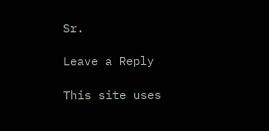Sr.

Leave a Reply

This site uses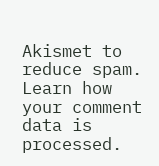Akismet to reduce spam. Learn how your comment data is processed.